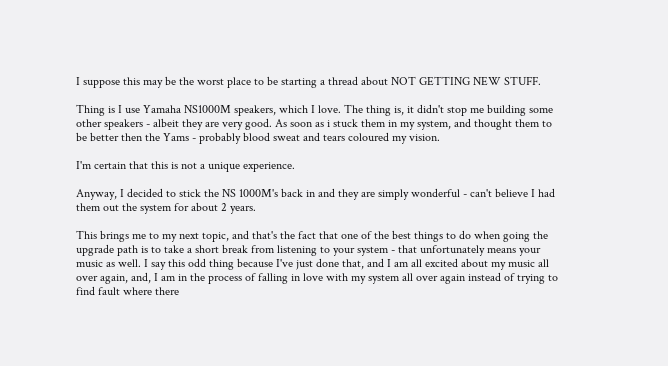I suppose this may be the worst place to be starting a thread about NOT GETTING NEW STUFF.

Thing is I use Yamaha NS1000M speakers, which I love. The thing is, it didn't stop me building some other speakers - albeit they are very good. As soon as i stuck them in my system, and thought them to be better then the Yams - probably blood sweat and tears coloured my vision.

I'm certain that this is not a unique experience.

Anyway, I decided to stick the NS 1000M's back in and they are simply wonderful - can't believe I had them out the system for about 2 years.

This brings me to my next topic, and that's the fact that one of the best things to do when going the upgrade path is to take a short break from listening to your system - that unfortunately means your music as well. I say this odd thing because I've just done that, and I am all excited about my music all over again, and, I am in the process of falling in love with my system all over again instead of trying to find fault where there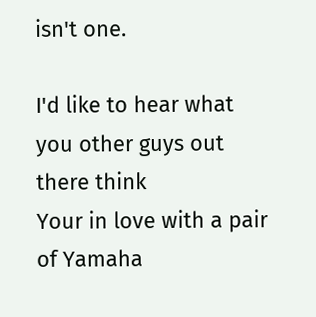isn't one.

I'd like to hear what you other guys out there think
Your in love with a pair of Yamaha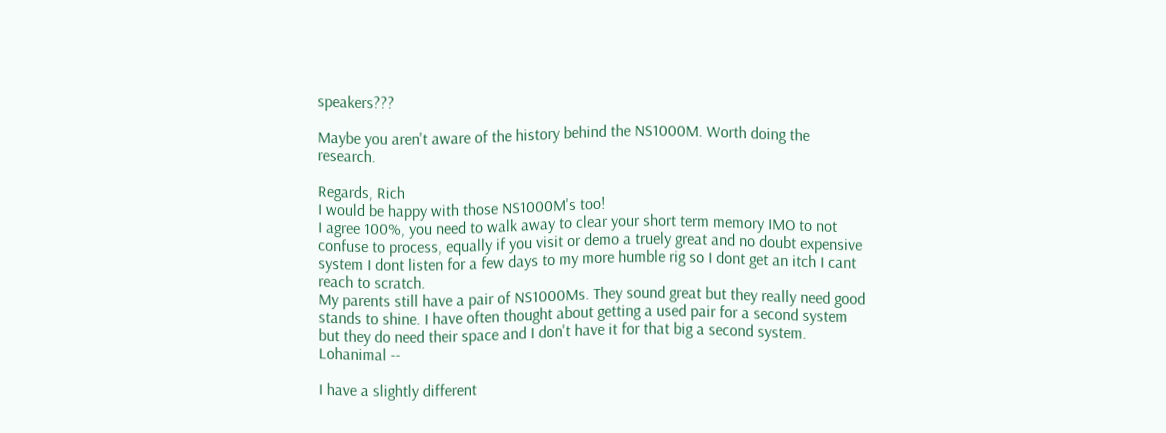speakers???

Maybe you aren't aware of the history behind the NS1000M. Worth doing the research.

Regards, Rich
I would be happy with those NS1000M's too!
I agree 100%, you need to walk away to clear your short term memory IMO to not confuse to process, equally if you visit or demo a truely great and no doubt expensive system I dont listen for a few days to my more humble rig so I dont get an itch I cant reach to scratch.
My parents still have a pair of NS1000Ms. They sound great but they really need good stands to shine. I have often thought about getting a used pair for a second system but they do need their space and I don't have it for that big a second system.
Lohanimal --

I have a slightly different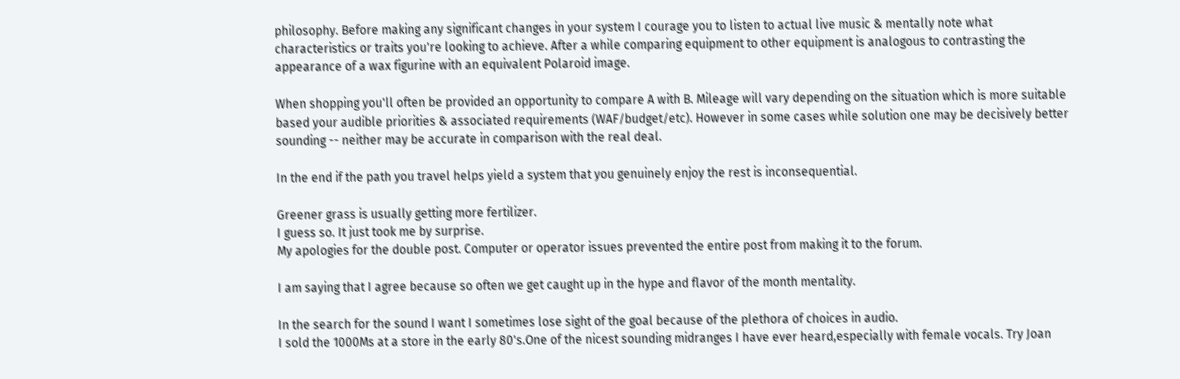philosophy. Before making any significant changes in your system I courage you to listen to actual live music & mentally note what characteristics or traits you're looking to achieve. After a while comparing equipment to other equipment is analogous to contrasting the appearance of a wax figurine with an equivalent Polaroid image.

When shopping you'll often be provided an opportunity to compare A with B. Mileage will vary depending on the situation which is more suitable based your audible priorities & associated requirements (WAF/budget/etc). However in some cases while solution one may be decisively better sounding -- neither may be accurate in comparison with the real deal.

In the end if the path you travel helps yield a system that you genuinely enjoy the rest is inconsequential.

Greener grass is usually getting more fertilizer.
I guess so. It just took me by surprise.
My apologies for the double post. Computer or operator issues prevented the entire post from making it to the forum.

I am saying that I agree because so often we get caught up in the hype and flavor of the month mentality.

In the search for the sound I want I sometimes lose sight of the goal because of the plethora of choices in audio.
I sold the 1000Ms at a store in the early 80's.One of the nicest sounding midranges I have ever heard,especially with female vocals. Try Joan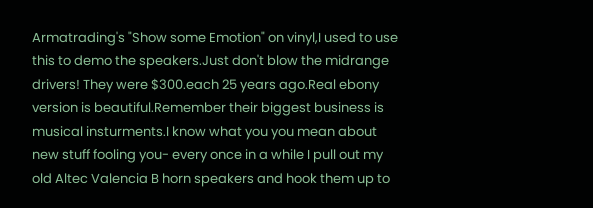Armatrading's "Show some Emotion" on vinyl,I used to use this to demo the speakers.Just don't blow the midrange drivers! They were $300.each 25 years ago.Real ebony version is beautiful.Remember their biggest business is musical insturments.I know what you you mean about new stuff fooling you- every once in a while I pull out my old Altec Valencia B horn speakers and hook them up to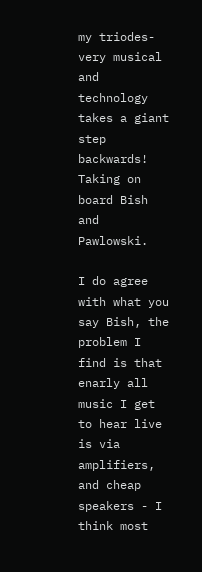my triodes- very musical and technology takes a giant step backwards!
Taking on board Bish and Pawlowski.

I do agree with what you say Bish, the problem I find is that enarly all music I get to hear live is via amplifiers, and cheap speakers - I think most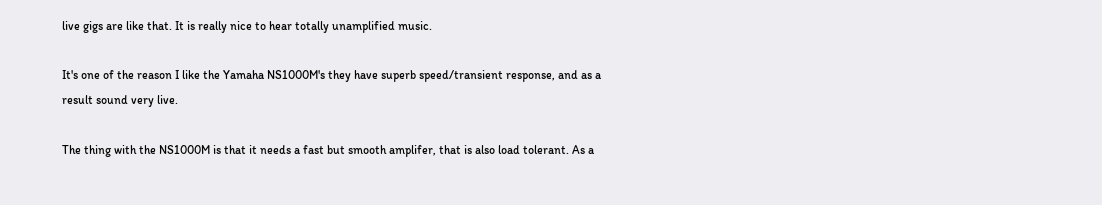live gigs are like that. It is really nice to hear totally unamplified music.

It's one of the reason I like the Yamaha NS1000M's they have superb speed/transient response, and as a result sound very live.

The thing with the NS1000M is that it needs a fast but smooth amplifer, that is also load tolerant. As a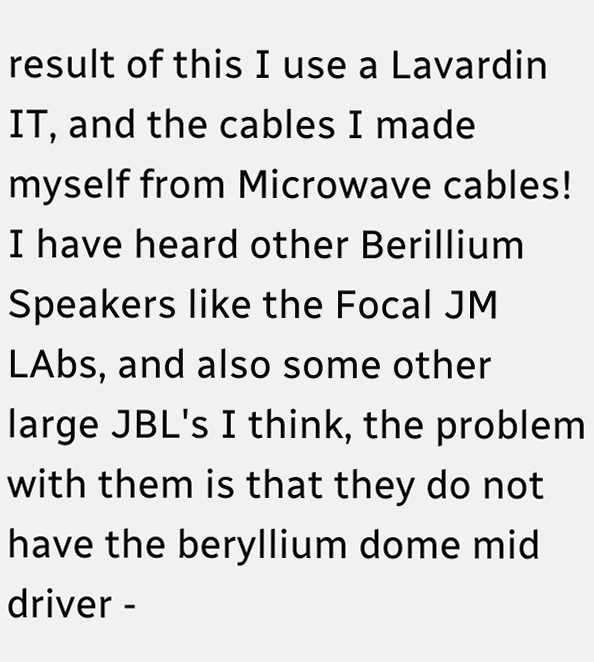result of this I use a Lavardin IT, and the cables I made myself from Microwave cables! I have heard other Berillium Speakers like the Focal JM LAbs, and also some other large JBL's I think, the problem with them is that they do not have the beryllium dome mid driver -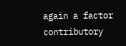again a factor contributory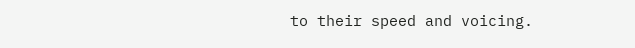to their speed and voicing.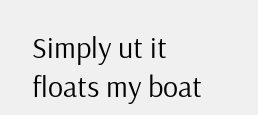Simply ut it floats my boat